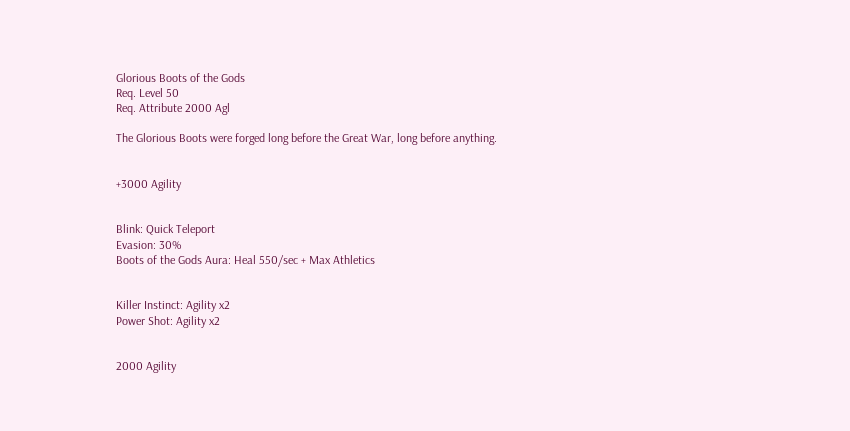Glorious Boots of the Gods
Req. Level 50
Req. Attribute 2000 Agl

The Glorious Boots were forged long before the Great War, long before anything.


+3000 Agility


Blink: Quick Teleport
Evasion: 30%
Boots of the Gods Aura: Heal 550/sec + Max Athletics


Killer Instinct: Agility x2
Power Shot: Agility x2


2000 Agility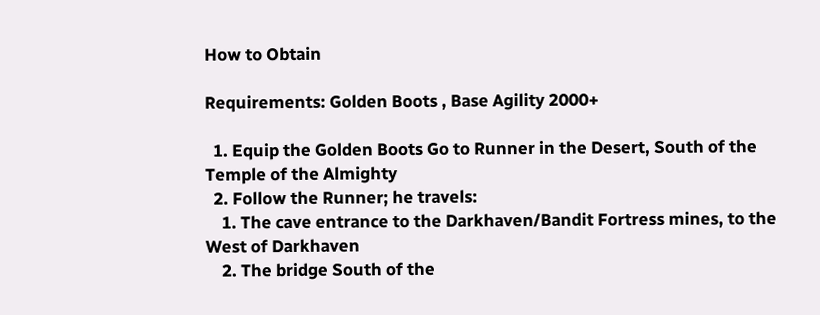How to Obtain

Requirements: Golden Boots , Base Agility 2000+

  1. Equip the Golden Boots Go to Runner in the Desert, South of the Temple of the Almighty
  2. Follow the Runner; he travels:
    1. The cave entrance to the Darkhaven/Bandit Fortress mines, to the West of Darkhaven
    2. The bridge South of the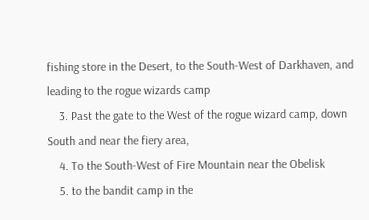fishing store in the Desert, to the South-West of Darkhaven, and leading to the rogue wizards camp
    3. Past the gate to the West of the rogue wizard camp, down South and near the fiery area,
    4. To the South-West of Fire Mountain near the Obelisk
    5. to the bandit camp in the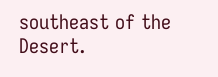southeast of the Desert.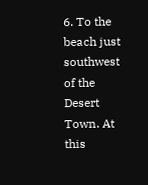6. To the beach just southwest of the Desert Town. At this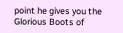point he gives you the Glorious Boots of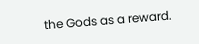the Gods as a reward.